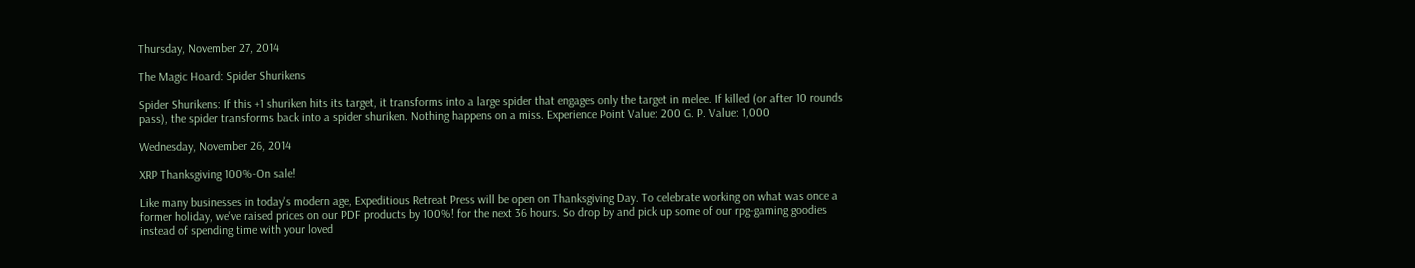Thursday, November 27, 2014

The Magic Hoard: Spider Shurikens

Spider Shurikens: If this +1 shuriken hits its target, it transforms into a large spider that engages only the target in melee. If killed (or after 10 rounds pass), the spider transforms back into a spider shuriken. Nothing happens on a miss. Experience Point Value: 200 G. P. Value: 1,000

Wednesday, November 26, 2014

XRP Thanksgiving 100%-On sale!

Like many businesses in today's modern age, Expeditious Retreat Press will be open on Thanksgiving Day. To celebrate working on what was once a former holiday, we've raised prices on our PDF products by 100%! for the next 36 hours. So drop by and pick up some of our rpg-gaming goodies instead of spending time with your loved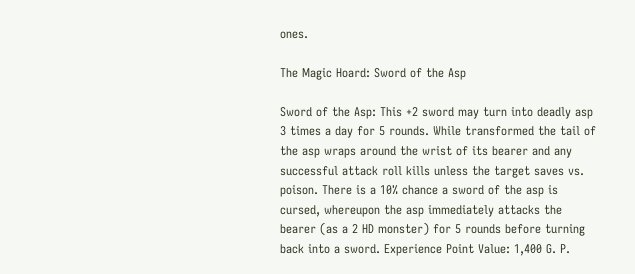ones.

The Magic Hoard: Sword of the Asp

Sword of the Asp: This +2 sword may turn into deadly asp 3 times a day for 5 rounds. While transformed the tail of the asp wraps around the wrist of its bearer and any successful attack roll kills unless the target saves vs. poison. There is a 10% chance a sword of the asp is cursed, whereupon the asp immediately attacks the bearer (as a 2 HD monster) for 5 rounds before turning back into a sword. Experience Point Value: 1,400 G. P.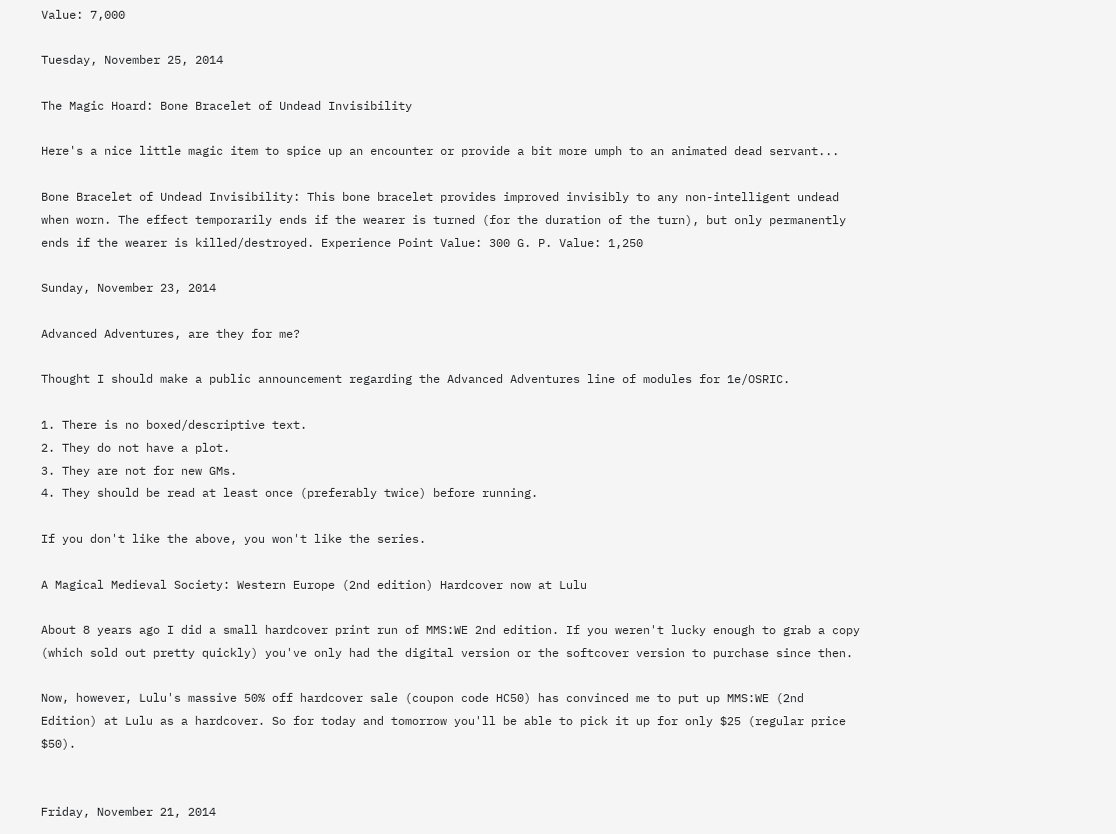Value: 7,000

Tuesday, November 25, 2014

The Magic Hoard: Bone Bracelet of Undead Invisibility

Here's a nice little magic item to spice up an encounter or provide a bit more umph to an animated dead servant...

Bone Bracelet of Undead Invisibility: This bone bracelet provides improved invisibly to any non-intelligent undead when worn. The effect temporarily ends if the wearer is turned (for the duration of the turn), but only permanently ends if the wearer is killed/destroyed. Experience Point Value: 300 G. P. Value: 1,250

Sunday, November 23, 2014

Advanced Adventures, are they for me?

Thought I should make a public announcement regarding the Advanced Adventures line of modules for 1e/OSRIC.

1. There is no boxed/descriptive text.
2. They do not have a plot.
3. They are not for new GMs.
4. They should be read at least once (preferably twice) before running.

If you don't like the above, you won't like the series.

A Magical Medieval Society: Western Europe (2nd edition) Hardcover now at Lulu

About 8 years ago I did a small hardcover print run of MMS:WE 2nd edition. If you weren't lucky enough to grab a copy (which sold out pretty quickly) you've only had the digital version or the softcover version to purchase since then.

Now, however, Lulu's massive 50% off hardcover sale (coupon code HC50) has convinced me to put up MMS:WE (2nd Edition) at Lulu as a hardcover. So for today and tomorrow you'll be able to pick it up for only $25 (regular price $50).


Friday, November 21, 2014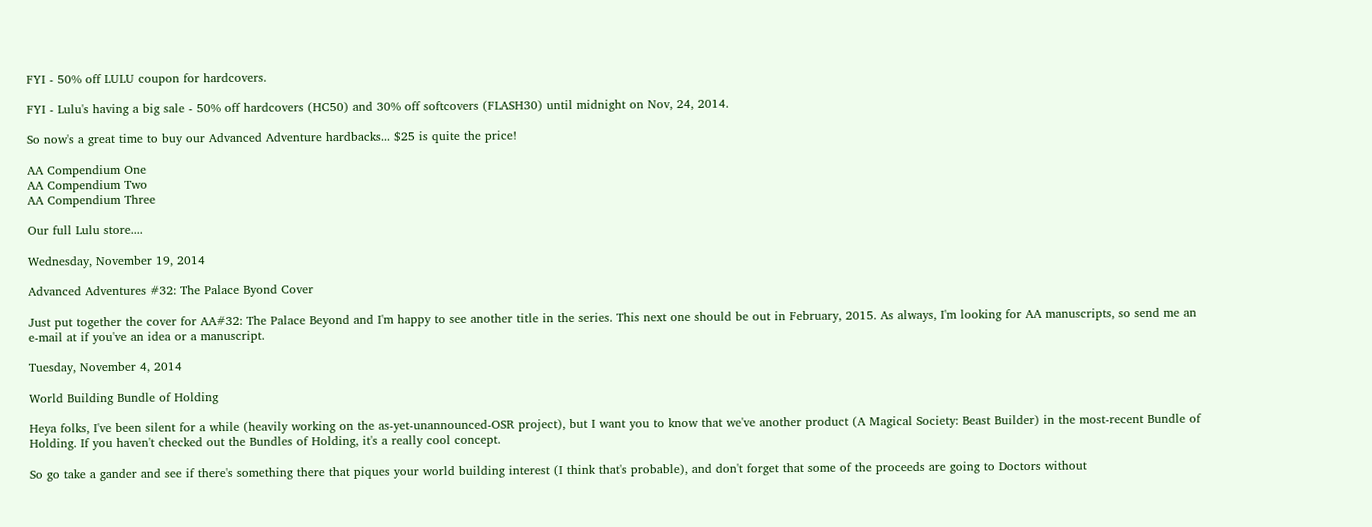FYI - 50% off LULU coupon for hardcovers.

FYI - Lulu's having a big sale - 50% off hardcovers (HC50) and 30% off softcovers (FLASH30) until midnight on Nov, 24, 2014.

So now's a great time to buy our Advanced Adventure hardbacks... $25 is quite the price!

AA Compendium One
AA Compendium Two
AA Compendium Three

Our full Lulu store....

Wednesday, November 19, 2014

Advanced Adventures #32: The Palace Byond Cover

Just put together the cover for AA#32: The Palace Beyond and I'm happy to see another title in the series. This next one should be out in February, 2015. As always, I'm looking for AA manuscripts, so send me an e-mail at if you've an idea or a manuscript.

Tuesday, November 4, 2014

World Building Bundle of Holding

Heya folks, I've been silent for a while (heavily working on the as-yet-unannounced-OSR project), but I want you to know that we've another product (A Magical Society: Beast Builder) in the most-recent Bundle of Holding. If you haven't checked out the Bundles of Holding, it's a really cool concept.

So go take a gander and see if there's something there that piques your world building interest (I think that's probable), and don't forget that some of the proceeds are going to Doctors without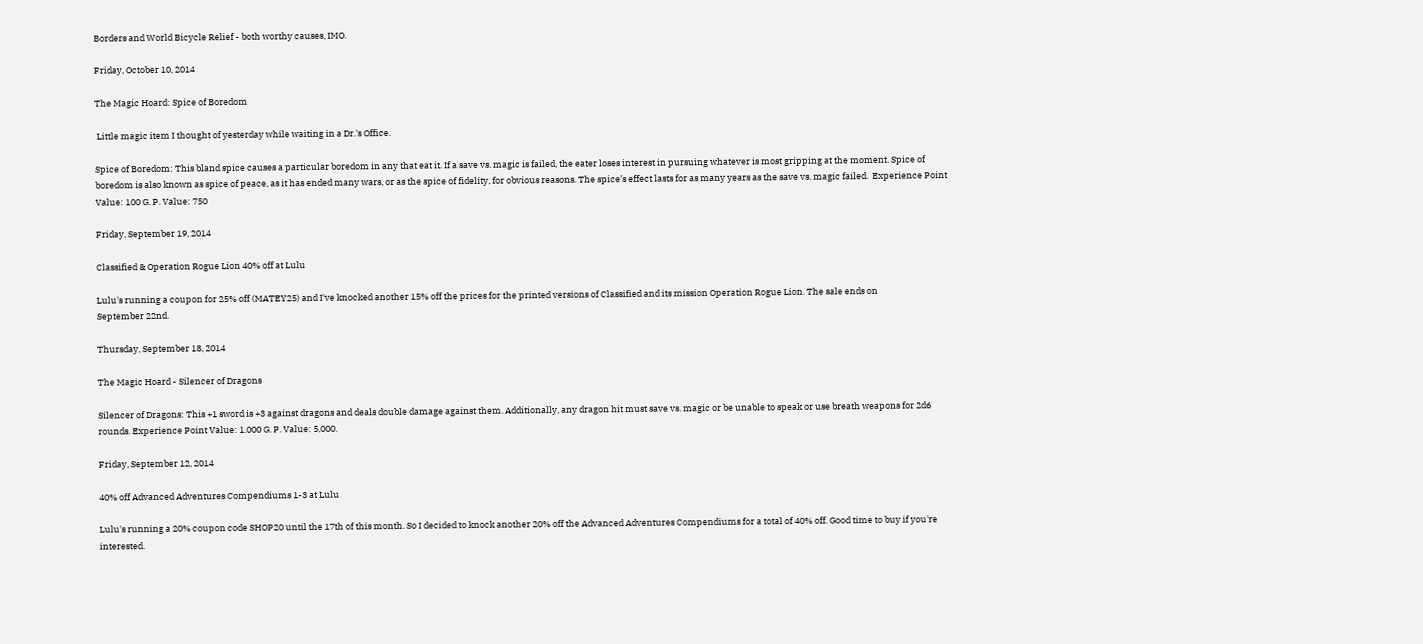Borders and World Bicycle Relief - both worthy causes, IMO.

Friday, October 10, 2014

The Magic Hoard: Spice of Boredom

 Little magic item I thought of yesterday while waiting in a Dr.'s Office.

Spice of Boredom: This bland spice causes a particular boredom in any that eat it. If a save vs. magic is failed, the eater loses interest in pursuing whatever is most gripping at the moment. Spice of boredom is also known as spice of peace, as it has ended many wars, or as the spice of fidelity, for obvious reasons. The spice’s effect lasts for as many years as the save vs. magic failed.  Experience Point Value: 100 G. P. Value: 750

Friday, September 19, 2014

Classified & Operation Rogue Lion 40% off at Lulu

Lulu's running a coupon for 25% off (MATEY25) and I've knocked another 15% off the prices for the printed versions of Classified and its mission Operation Rogue Lion. The sale ends on
September 22nd.

Thursday, September 18, 2014

The Magic Hoard - Silencer of Dragons

Silencer of Dragons: This +1 sword is +3 against dragons and deals double damage against them. Additionally, any dragon hit must save vs. magic or be unable to speak or use breath weapons for 2d6 rounds. Experience Point Value: 1.000 G. P. Value: 5,000.

Friday, September 12, 2014

40% off Advanced Adventures Compendiums 1-3 at Lulu

Lulu's running a 20% coupon code SHOP20 until the 17th of this month. So I decided to knock another 20% off the Advanced Adventures Compendiums for a total of 40% off. Good time to buy if you're interested.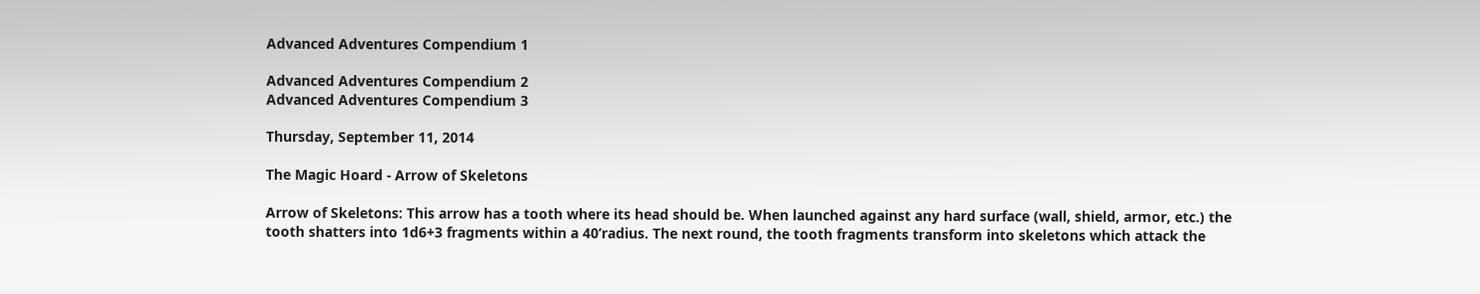Advanced Adventures Compendium 1

Advanced Adventures Compendium 2
Advanced Adventures Compendium 3

Thursday, September 11, 2014

The Magic Hoard - Arrow of Skeletons

Arrow of Skeletons: This arrow has a tooth where its head should be. When launched against any hard surface (wall, shield, armor, etc.) the tooth shatters into 1d6+3 fragments within a 40’radius. The next round, the tooth fragments transform into skeletons which attack the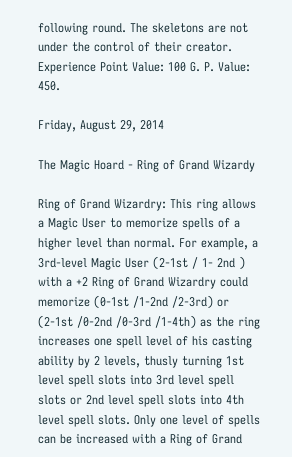following round. The skeletons are not under the control of their creator. Experience Point Value: 100 G. P. Value: 450.

Friday, August 29, 2014

The Magic Hoard - Ring of Grand Wizardy

Ring of Grand Wizardry: This ring allows a Magic User to memorize spells of a higher level than normal. For example, a 3rd-level Magic User (2-1st / 1- 2nd ) with a +2 Ring of Grand Wizardry could memorize (0-1st /1-2nd /2-3rd) or (2-1st /0-2nd /0-3rd /1-4th) as the ring increases one spell level of his casting ability by 2 levels, thusly turning 1st level spell slots into 3rd level spell slots or 2nd level spell slots into 4th level spell slots. Only one level of spells can be increased with a Ring of Grand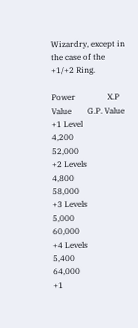Wizardry, except in the case of the +1/+2 Ring.

Power                X.P Value        G.P. Value
+1 Level             4,200                52,000
+2 Levels            4,800                58,000
+3 Levels            5,000                60,000
+4 Levels            5,400                64,000
+1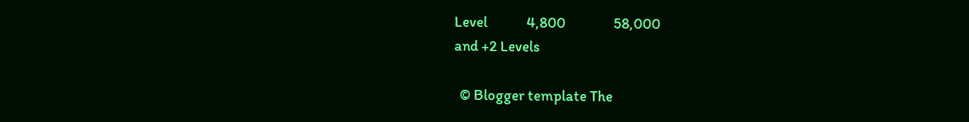Level             4,800                58,000
and +2 Levels

  © Blogger template The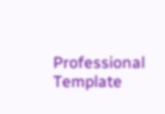Professional Template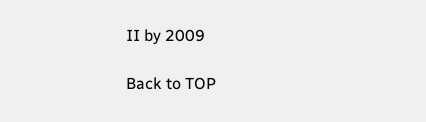II by 2009

Back to TOP